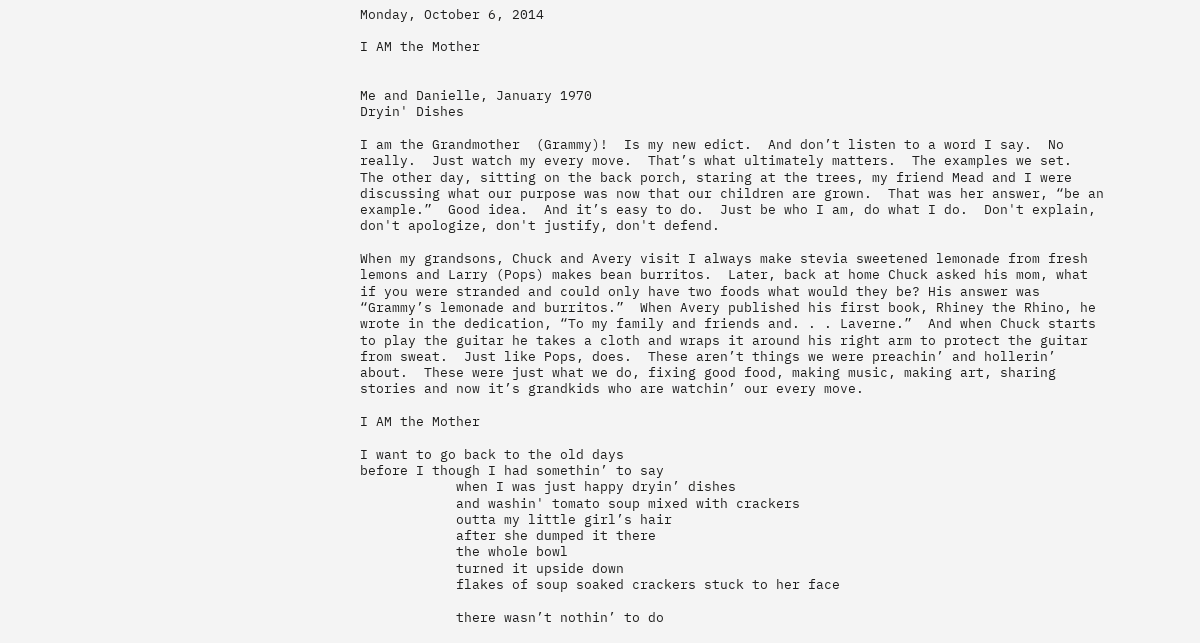Monday, October 6, 2014

I AM the Mother


Me and Danielle, January 1970
Dryin' Dishes

I am the Grandmother  (Grammy)!  Is my new edict.  And don’t listen to a word I say.  No really.  Just watch my every move.  That’s what ultimately matters.  The examples we set.  The other day, sitting on the back porch, staring at the trees, my friend Mead and I were discussing what our purpose was now that our children are grown.  That was her answer, “be an example.”  Good idea.  And it’s easy to do.  Just be who I am, do what I do.  Don't explain, don't apologize, don't justify, don't defend.

When my grandsons, Chuck and Avery visit I always make stevia sweetened lemonade from fresh lemons and Larry (Pops) makes bean burritos.  Later, back at home Chuck asked his mom, what if you were stranded and could only have two foods what would they be? His answer was “Grammy’s lemonade and burritos.”  When Avery published his first book, Rhiney the Rhino, he wrote in the dedication, “To my family and friends and. . . Laverne.”  And when Chuck starts to play the guitar he takes a cloth and wraps it around his right arm to protect the guitar from sweat.  Just like Pops, does.  These aren’t things we were preachin’ and hollerin’ about.  These were just what we do, fixing good food, making music, making art, sharing stories and now it’s grandkids who are watchin’ our every move.

I AM the Mother

I want to go back to the old days
before I though I had somethin’ to say
            when I was just happy dryin’ dishes
            and washin' tomato soup mixed with crackers
            outta my little girl’s hair
            after she dumped it there
            the whole bowl
            turned it upside down
            flakes of soup soaked crackers stuck to her face

            there wasn’t nothin’ to do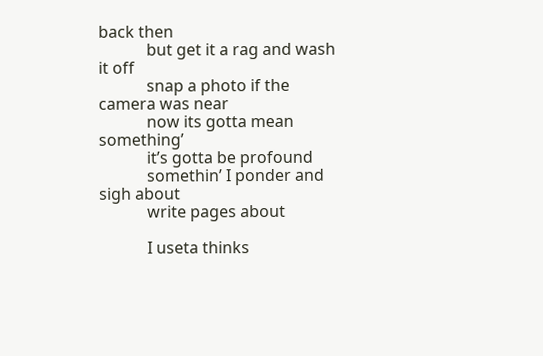back then
            but get it a rag and wash it off
            snap a photo if the camera was near
            now its gotta mean something’
            it’s gotta be profound
            somethin’ I ponder and sigh about
            write pages about

            I useta thinks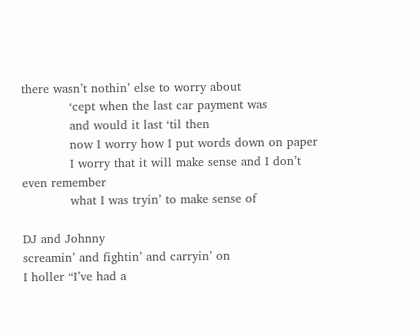there wasn’t nothin’ else to worry about
            ‘cept when the last car payment was
            and would it last ‘til then
            now I worry how I put words down on paper
            I worry that it will make sense and I don’t even remember
            what I was tryin’ to make sense of

DJ and Johnny
screamin’ and fightin’ and carryin’ on
I holler “I’ve had a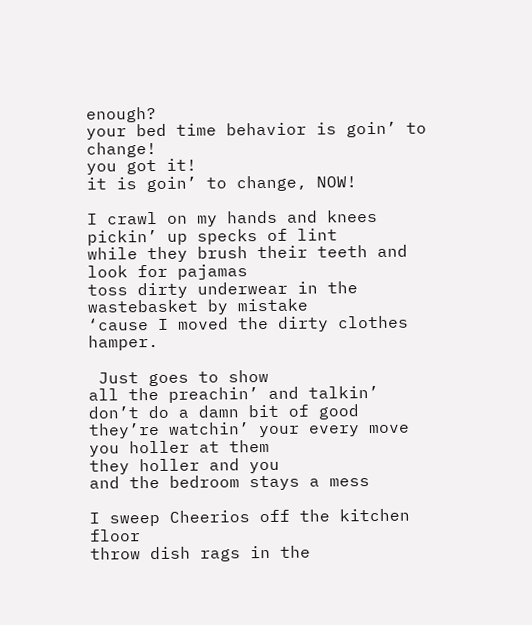enough?
your bed time behavior is goin’ to change!
you got it!
it is goin’ to change, NOW!

I crawl on my hands and knees
pickin’ up specks of lint
while they brush their teeth and look for pajamas
toss dirty underwear in the wastebasket by mistake
‘cause I moved the dirty clothes hamper.

 Just goes to show
all the preachin’ and talkin’
don’t do a damn bit of good
they’re watchin’ your every move
you holler at them
they holler and you
and the bedroom stays a mess

I sweep Cheerios off the kitchen floor
throw dish rags in the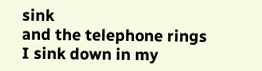sink
and the telephone rings
I sink down in my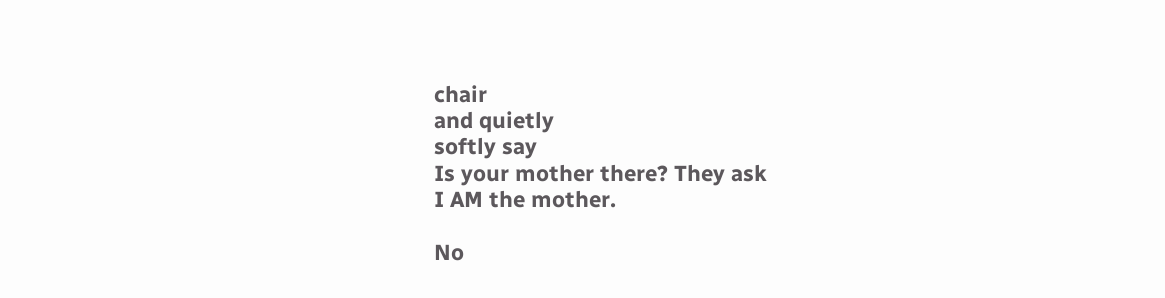chair
and quietly
softly say
Is your mother there? They ask
I AM the mother.

No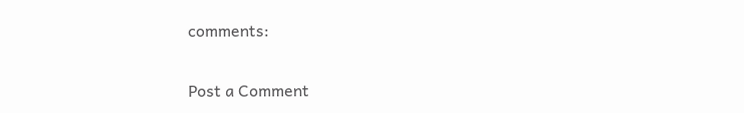comments:

Post a Comment